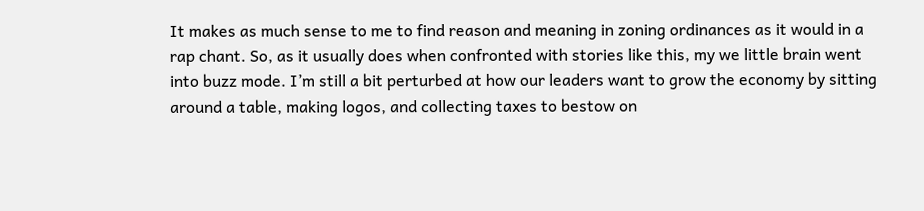It makes as much sense to me to find reason and meaning in zoning ordinances as it would in a rap chant. So, as it usually does when confronted with stories like this, my we little brain went into buzz mode. I’m still a bit perturbed at how our leaders want to grow the economy by sitting around a table, making logos, and collecting taxes to bestow on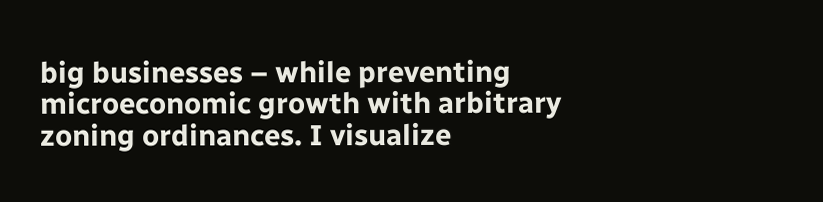big businesses – while preventing microeconomic growth with arbitrary zoning ordinances. I visualize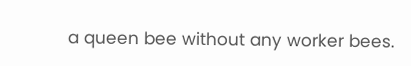a queen bee without any worker bees.